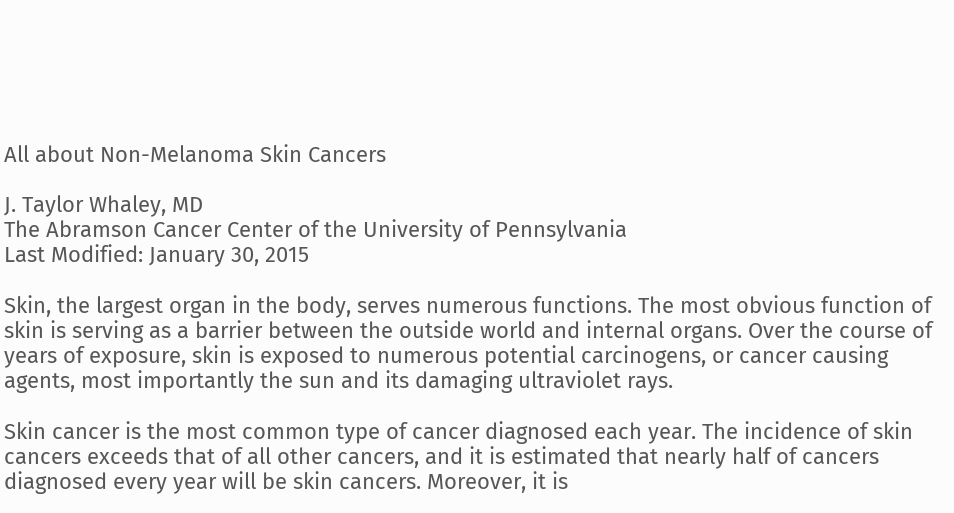All about Non-Melanoma Skin Cancers

J. Taylor Whaley, MD
The Abramson Cancer Center of the University of Pennsylvania
Last Modified: January 30, 2015

Skin, the largest organ in the body, serves numerous functions. The most obvious function of skin is serving as a barrier between the outside world and internal organs. Over the course of years of exposure, skin is exposed to numerous potential carcinogens, or cancer causing agents, most importantly the sun and its damaging ultraviolet rays.

Skin cancer is the most common type of cancer diagnosed each year. The incidence of skin cancers exceeds that of all other cancers, and it is estimated that nearly half of cancers diagnosed every year will be skin cancers. Moreover, it is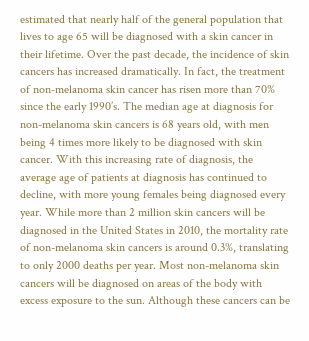estimated that nearly half of the general population that lives to age 65 will be diagnosed with a skin cancer in their lifetime. Over the past decade, the incidence of skin cancers has increased dramatically. In fact, the treatment of non-melanoma skin cancer has risen more than 70% since the early 1990’s. The median age at diagnosis for non-melanoma skin cancers is 68 years old, with men being 4 times more likely to be diagnosed with skin cancer. With this increasing rate of diagnosis, the average age of patients at diagnosis has continued to decline, with more young females being diagnosed every year. While more than 2 million skin cancers will be diagnosed in the United States in 2010, the mortality rate of non-melanoma skin cancers is around 0.3%, translating to only 2000 deaths per year. Most non-melanoma skin cancers will be diagnosed on areas of the body with excess exposure to the sun. Although these cancers can be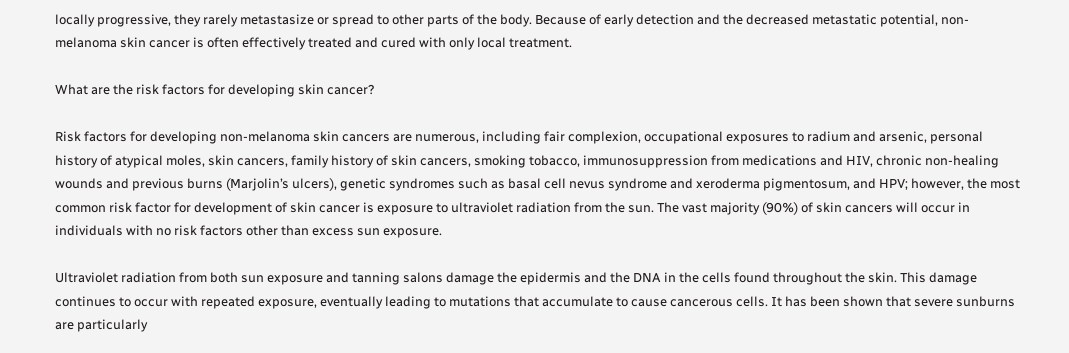locally progressive, they rarely metastasize or spread to other parts of the body. Because of early detection and the decreased metastatic potential, non-melanoma skin cancer is often effectively treated and cured with only local treatment.

What are the risk factors for developing skin cancer?

Risk factors for developing non-melanoma skin cancers are numerous, including fair complexion, occupational exposures to radium and arsenic, personal history of atypical moles, skin cancers, family history of skin cancers, smoking tobacco, immunosuppression from medications and HIV, chronic non-healing wounds and previous burns (Marjolin’s ulcers), genetic syndromes such as basal cell nevus syndrome and xeroderma pigmentosum, and HPV; however, the most common risk factor for development of skin cancer is exposure to ultraviolet radiation from the sun. The vast majority (90%) of skin cancers will occur in individuals with no risk factors other than excess sun exposure.

Ultraviolet radiation from both sun exposure and tanning salons damage the epidermis and the DNA in the cells found throughout the skin. This damage continues to occur with repeated exposure, eventually leading to mutations that accumulate to cause cancerous cells. It has been shown that severe sunburns are particularly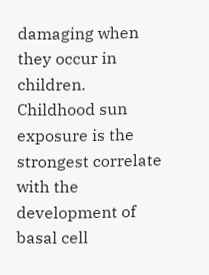damaging when they occur in children. Childhood sun exposure is the strongest correlate with the development of basal cell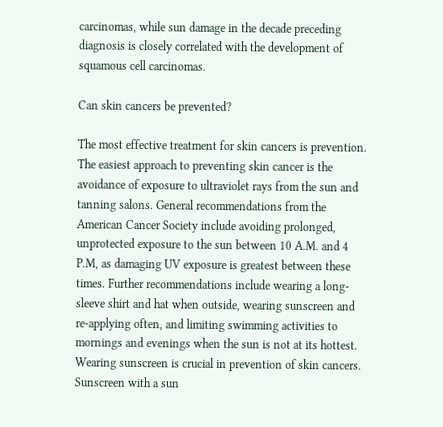carcinomas, while sun damage in the decade preceding diagnosis is closely correlated with the development of squamous cell carcinomas.

Can skin cancers be prevented?

The most effective treatment for skin cancers is prevention. The easiest approach to preventing skin cancer is the avoidance of exposure to ultraviolet rays from the sun and tanning salons. General recommendations from the American Cancer Society include avoiding prolonged, unprotected exposure to the sun between 10 A.M. and 4 P.M, as damaging UV exposure is greatest between these times. Further recommendations include wearing a long-sleeve shirt and hat when outside, wearing sunscreen and re-applying often, and limiting swimming activities to mornings and evenings when the sun is not at its hottest. Wearing sunscreen is crucial in prevention of skin cancers. Sunscreen with a sun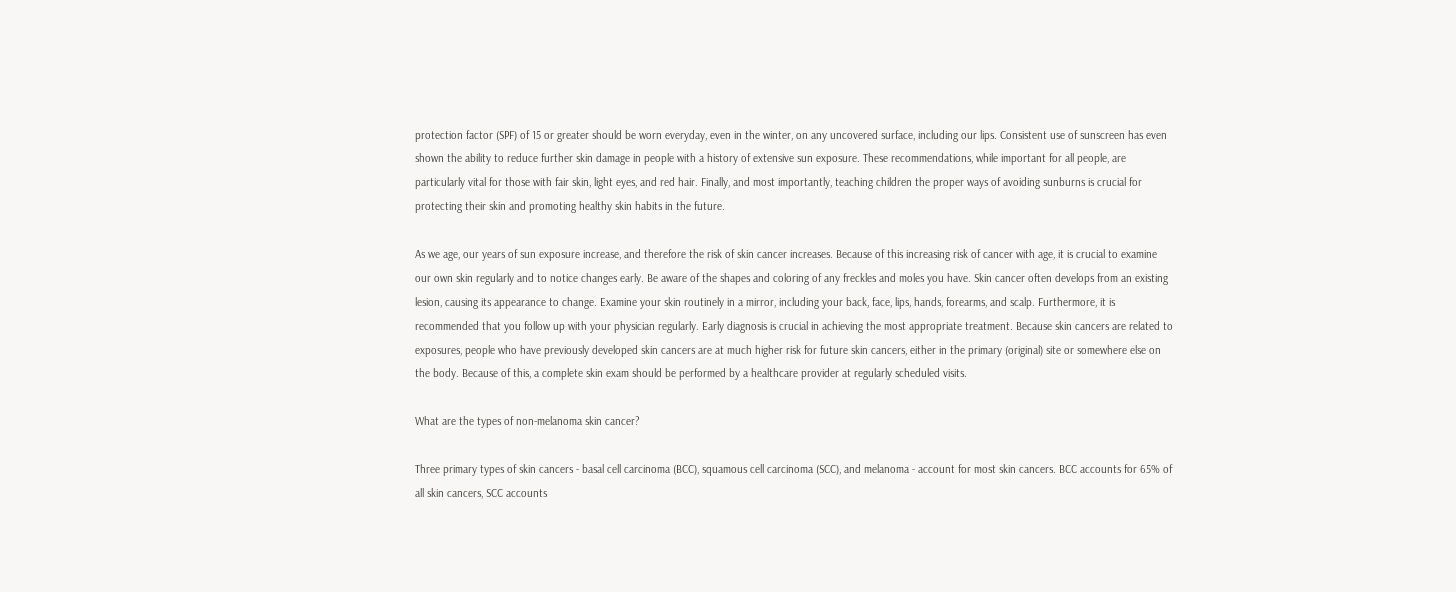protection factor (SPF) of 15 or greater should be worn everyday, even in the winter, on any uncovered surface, including our lips. Consistent use of sunscreen has even shown the ability to reduce further skin damage in people with a history of extensive sun exposure. These recommendations, while important for all people, are particularly vital for those with fair skin, light eyes, and red hair. Finally, and most importantly, teaching children the proper ways of avoiding sunburns is crucial for protecting their skin and promoting healthy skin habits in the future.

As we age, our years of sun exposure increase, and therefore the risk of skin cancer increases. Because of this increasing risk of cancer with age, it is crucial to examine our own skin regularly and to notice changes early. Be aware of the shapes and coloring of any freckles and moles you have. Skin cancer often develops from an existing lesion, causing its appearance to change. Examine your skin routinely in a mirror, including your back, face, lips, hands, forearms, and scalp. Furthermore, it is recommended that you follow up with your physician regularly. Early diagnosis is crucial in achieving the most appropriate treatment. Because skin cancers are related to exposures, people who have previously developed skin cancers are at much higher risk for future skin cancers, either in the primary (original) site or somewhere else on the body. Because of this, a complete skin exam should be performed by a healthcare provider at regularly scheduled visits.

What are the types of non-melanoma skin cancer?

Three primary types of skin cancers - basal cell carcinoma (BCC), squamous cell carcinoma (SCC), and melanoma - account for most skin cancers. BCC accounts for 65% of all skin cancers, SCC accounts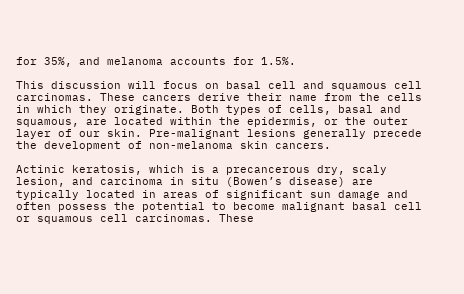for 35%, and melanoma accounts for 1.5%.

This discussion will focus on basal cell and squamous cell carcinomas. These cancers derive their name from the cells in which they originate. Both types of cells, basal and squamous, are located within the epidermis, or the outer layer of our skin. Pre-malignant lesions generally precede the development of non-melanoma skin cancers.

Actinic keratosis, which is a precancerous dry, scaly lesion, and carcinoma in situ (Bowen’s disease) are typically located in areas of significant sun damage and often possess the potential to become malignant basal cell or squamous cell carcinomas. These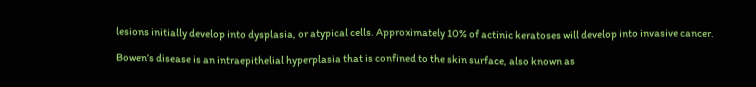lesions initially develop into dysplasia, or atypical cells. Approximately 10% of actinic keratoses will develop into invasive cancer.

Bowen’s disease is an intraepithelial hyperplasia that is confined to the skin surface, also known as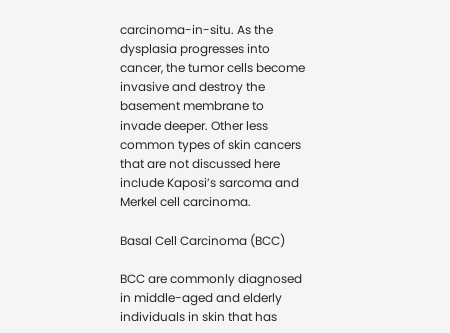carcinoma-in-situ. As the dysplasia progresses into cancer, the tumor cells become invasive and destroy the basement membrane to invade deeper. Other less common types of skin cancers that are not discussed here include Kaposi’s sarcoma and Merkel cell carcinoma.

Basal Cell Carcinoma (BCC)

BCC are commonly diagnosed in middle-aged and elderly individuals in skin that has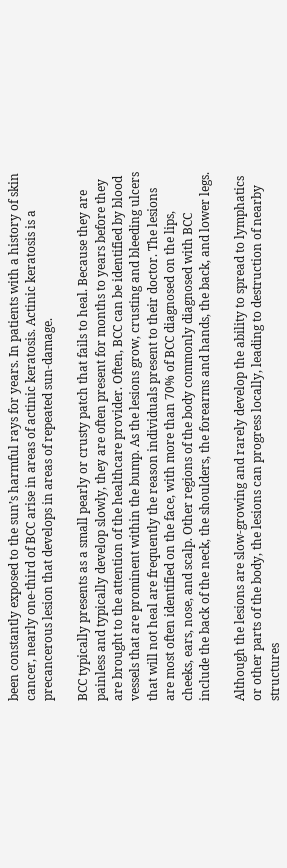been constantly exposed to the sun’s harmful rays for years. In patients with a history of skin cancer, nearly one-third of BCC arise in areas of actinic keratosis. Actinic keratosis is a precancerous lesion that develops in areas of repeated sun-damage.

BCC typically presents as a small pearly or crusty patch that fails to heal. Because they are painless and typically develop slowly, they are often present for months to years before they are brought to the attention of the healthcare provider. Often, BCC can be identified by blood vessels that are prominent within the bump. As the lesions grow, crusting and bleeding ulcers that will not heal are frequently the reason individuals present to their doctor. The lesions are most often identified on the face, with more than 70% of BCC diagnosed on the lips, cheeks, ears, nose, and scalp. Other regions of the body commonly diagnosed with BCC include the back of the neck, the shoulders, the forearms and hands, the back, and lower legs.

Although the lesions are slow-growing and rarely develop the ability to spread to lymphatics or other parts of the body, the lesions can progress locally, leading to destruction of nearby structures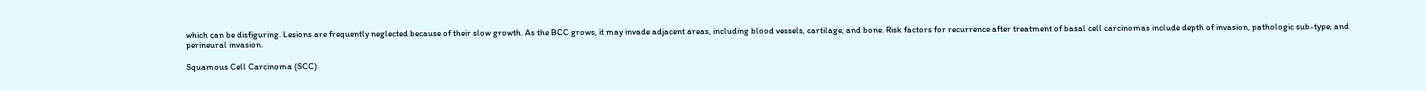which can be disfiguring. Lesions are frequently neglected because of their slow growth. As the BCC grows, it may invade adjacent areas, including blood vessels, cartilage, and bone. Risk factors for recurrence after treatment of basal cell carcinomas include depth of invasion, pathologic sub-type, and perineural invasion.

Squamous Cell Carcinoma (SCC)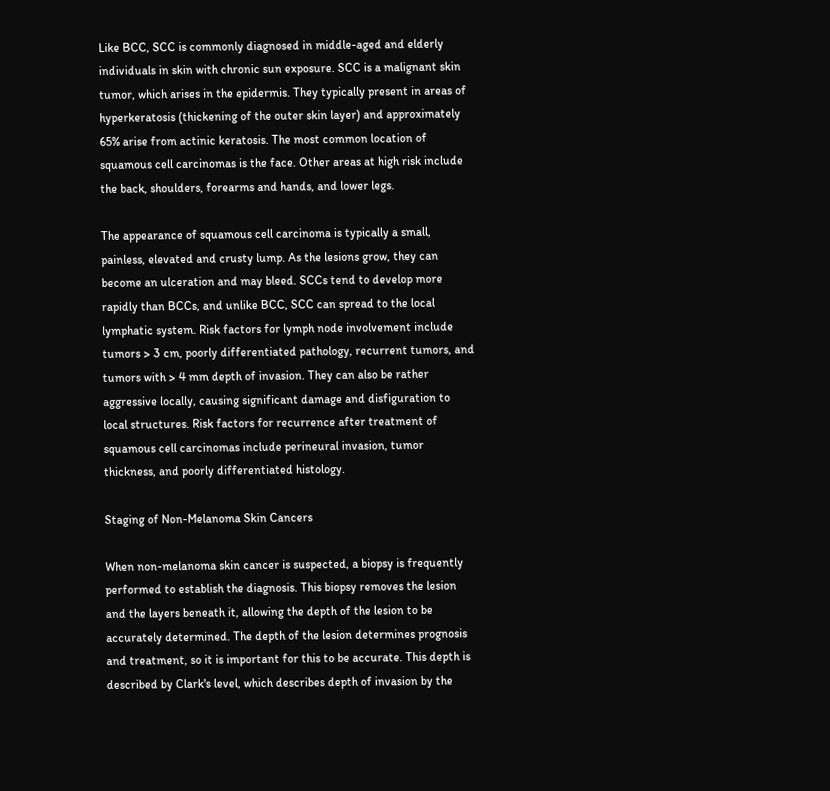Like BCC, SCC is commonly diagnosed in middle-aged and elderly individuals in skin with chronic sun exposure. SCC is a malignant skin tumor, which arises in the epidermis. They typically present in areas of hyperkeratosis (thickening of the outer skin layer) and approximately 65% arise from actinic keratosis. The most common location of squamous cell carcinomas is the face. Other areas at high risk include the back, shoulders, forearms and hands, and lower legs.

The appearance of squamous cell carcinoma is typically a small, painless, elevated and crusty lump. As the lesions grow, they can become an ulceration and may bleed. SCCs tend to develop more rapidly than BCCs, and unlike BCC, SCC can spread to the local lymphatic system. Risk factors for lymph node involvement include tumors > 3 cm, poorly differentiated pathology, recurrent tumors, and tumors with > 4 mm depth of invasion. They can also be rather aggressive locally, causing significant damage and disfiguration to local structures. Risk factors for recurrence after treatment of squamous cell carcinomas include perineural invasion, tumor thickness, and poorly differentiated histology.

Staging of Non-Melanoma Skin Cancers

When non-melanoma skin cancer is suspected, a biopsy is frequently performed to establish the diagnosis. This biopsy removes the lesion and the layers beneath it, allowing the depth of the lesion to be accurately determined. The depth of the lesion determines prognosis and treatment, so it is important for this to be accurate. This depth is described by Clark's level, which describes depth of invasion by the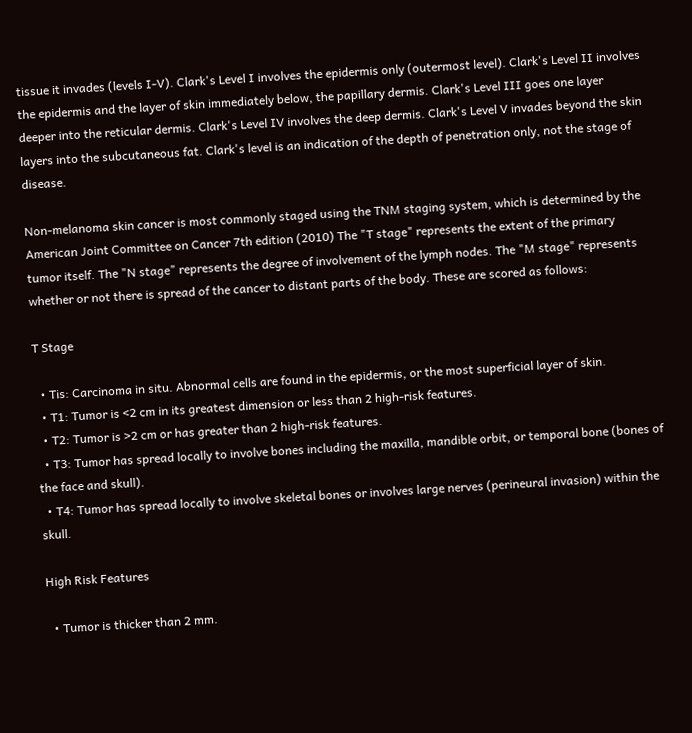tissue it invades (levels I-V). Clark's Level I involves the epidermis only (outermost level). Clark's Level II involves the epidermis and the layer of skin immediately below, the papillary dermis. Clark's Level III goes one layer deeper into the reticular dermis. Clark's Level IV involves the deep dermis. Clark's Level V invades beyond the skin layers into the subcutaneous fat. Clark's level is an indication of the depth of penetration only, not the stage of disease.

Non-melanoma skin cancer is most commonly staged using the TNM staging system, which is determined by the American Joint Committee on Cancer 7th edition (2010) The "T stage" represents the extent of the primary tumor itself. The "N stage" represents the degree of involvement of the lymph nodes. The "M stage" represents whether or not there is spread of the cancer to distant parts of the body. These are scored as follows:

T Stage

  • Tis: Carcinoma in situ. Abnormal cells are found in the epidermis, or the most superficial layer of skin.
  • T1: Tumor is <2 cm in its greatest dimension or less than 2 high-risk features.
  • T2: Tumor is >2 cm or has greater than 2 high-risk features.
  • T3: Tumor has spread locally to involve bones including the maxilla, mandible orbit, or temporal bone (bones of the face and skull).
  • T4: Tumor has spread locally to involve skeletal bones or involves large nerves (perineural invasion) within the skull.

High Risk Features

  • Tumor is thicker than 2 mm.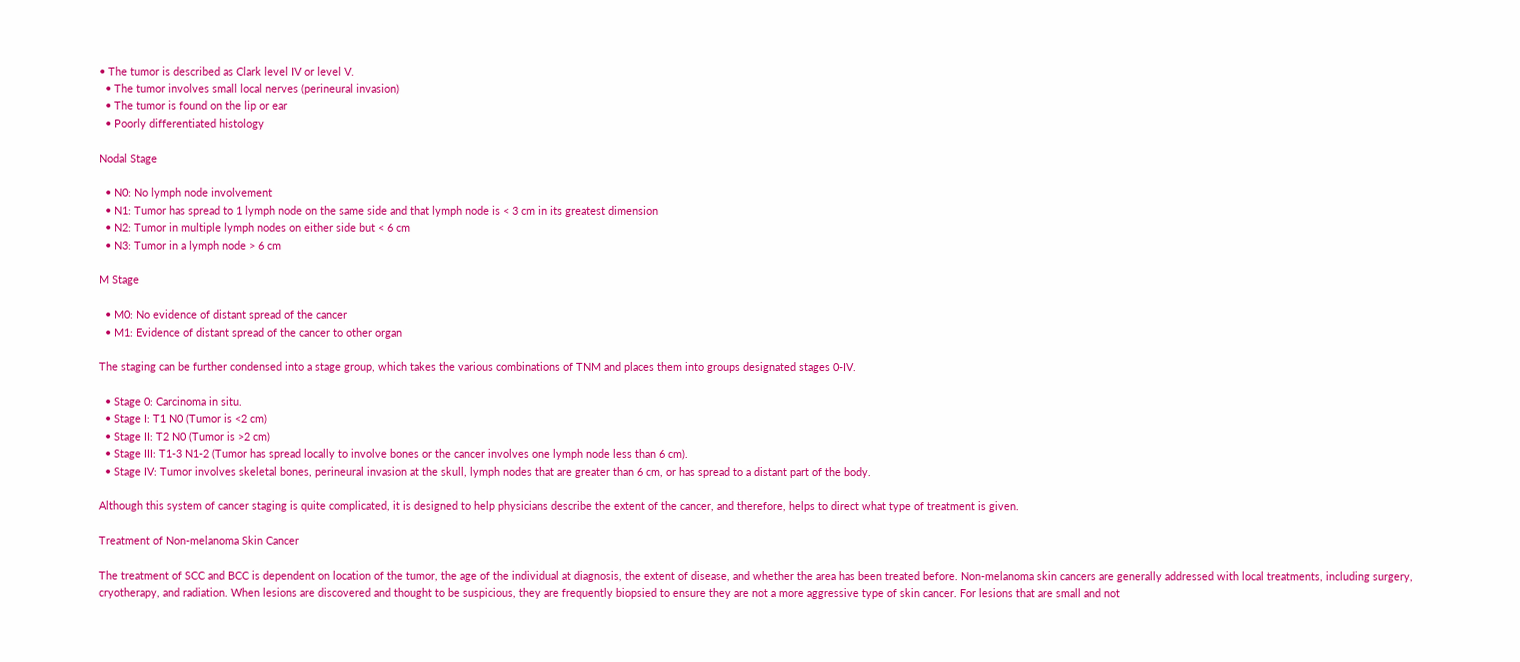• The tumor is described as Clark level IV or level V.
  • The tumor involves small local nerves (perineural invasion)
  • The tumor is found on the lip or ear
  • Poorly differentiated histology

Nodal Stage

  • N0: No lymph node involvement
  • N1: Tumor has spread to 1 lymph node on the same side and that lymph node is < 3 cm in its greatest dimension
  • N2: Tumor in multiple lymph nodes on either side but < 6 cm
  • N3: Tumor in a lymph node > 6 cm

M Stage

  • M0: No evidence of distant spread of the cancer
  • M1: Evidence of distant spread of the cancer to other organ

The staging can be further condensed into a stage group, which takes the various combinations of TNM and places them into groups designated stages 0-IV.

  • Stage 0: Carcinoma in situ.
  • Stage I: T1 N0 (Tumor is <2 cm)
  • Stage II: T2 N0 (Tumor is >2 cm)
  • Stage III: T1-3 N1-2 (Tumor has spread locally to involve bones or the cancer involves one lymph node less than 6 cm).
  • Stage IV: Tumor involves skeletal bones, perineural invasion at the skull, lymph nodes that are greater than 6 cm, or has spread to a distant part of the body.

Although this system of cancer staging is quite complicated, it is designed to help physicians describe the extent of the cancer, and therefore, helps to direct what type of treatment is given.

Treatment of Non-melanoma Skin Cancer

The treatment of SCC and BCC is dependent on location of the tumor, the age of the individual at diagnosis, the extent of disease, and whether the area has been treated before. Non-melanoma skin cancers are generally addressed with local treatments, including surgery, cryotherapy, and radiation. When lesions are discovered and thought to be suspicious, they are frequently biopsied to ensure they are not a more aggressive type of skin cancer. For lesions that are small and not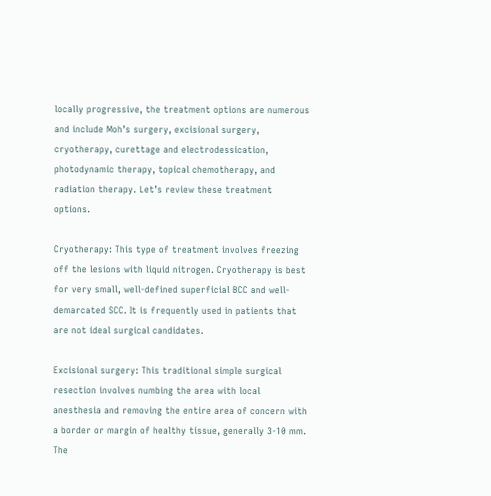locally progressive, the treatment options are numerous and include Moh’s surgery, excisional surgery, cryotherapy, curettage and electrodessication, photodynamic therapy, topical chemotherapy, and radiation therapy. Let’s review these treatment options.

Cryotherapy: This type of treatment involves freezing off the lesions with liquid nitrogen. Cryotherapy is best for very small, well-defined superficial BCC and well-demarcated SCC. It is frequently used in patients that are not ideal surgical candidates.

Excisional surgery: This traditional simple surgical resection involves numbing the area with local anesthesia and removing the entire area of concern with a border or margin of healthy tissue, generally 3-10 mm. The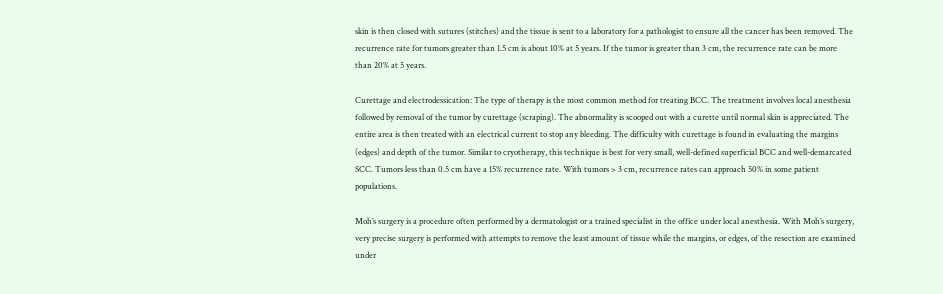skin is then closed with sutures (stitches) and the tissue is sent to a laboratory for a pathologist to ensure all the cancer has been removed. The recurrence rate for tumors greater than 1.5 cm is about 10% at 5 years. If the tumor is greater than 3 cm, the recurrence rate can be more than 20% at 5 years.

Curettage and electrodessication: The type of therapy is the most common method for treating BCC. The treatment involves local anesthesia followed by removal of the tumor by curettage (scraping). The abnormality is scooped out with a curette until normal skin is appreciated. The entire area is then treated with an electrical current to stop any bleeding. The difficulty with curettage is found in evaluating the margins (edges) and depth of the tumor. Similar to cryotherapy, this technique is best for very small, well-defined superficial BCC and well-demarcated SCC. Tumors less than 0.5 cm have a 15% recurrence rate. With tumors > 3 cm, recurrence rates can approach 50% in some patient populations.

Moh’s surgery is a procedure often performed by a dermatologist or a trained specialist in the office under local anesthesia. With Moh’s surgery, very precise surgery is performed with attempts to remove the least amount of tissue while the margins, or edges, of the resection are examined under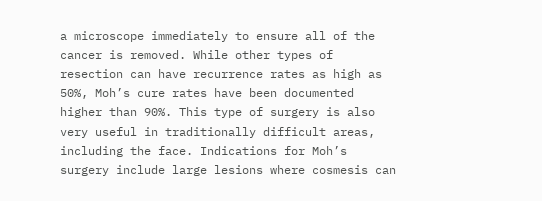a microscope immediately to ensure all of the cancer is removed. While other types of resection can have recurrence rates as high as 50%, Moh’s cure rates have been documented higher than 90%. This type of surgery is also very useful in traditionally difficult areas, including the face. Indications for Moh’s surgery include large lesions where cosmesis can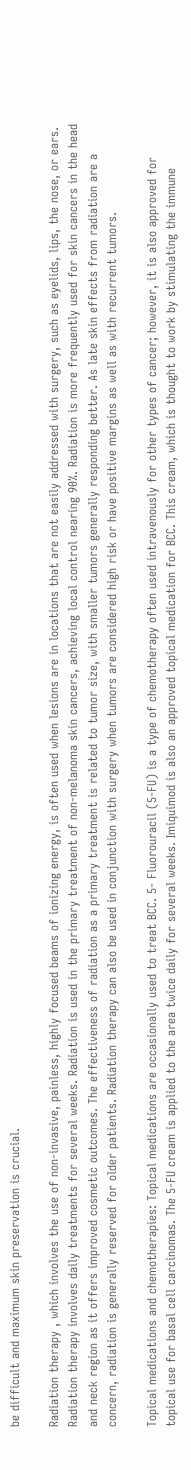be difficult and maximum skin preservation is crucial.

Radiation therapy , which involves the use of non-invasive, painless, highly focused beams of ionizing energy, is often used when lesions are in locations that are not easily addressed with surgery, such as eyelids, lips, the nose, or ears. Radiation therapy involves daily treatments for several weeks. Radiation is used in the primary treatment of non-melanoma skin cancers, achieving local control nearing 90%. Radiation is more frequently used for skin cancers in the head and neck region as it offers improved cosmetic outcomes. The effectiveness of radiation as a primary treatment is related to tumor size, with smaller tumors generally responding better. As late skin effects from radiation are a concern, radiation is generally reserved for older patients. Radiation therapy can also be used in conjunction with surgery when tumors are considered high risk or have positive margins as well as with recurrent tumors.

Topical medications and chemotherapies: Topical medications are occasionally used to treat BCC. 5- Fluorouracil (5-FU) is a type of chemotherapy often used intravenously for other types of cancer; however, it is also approved for topical use for basal cell carcinomas. The 5-FU cream is applied to the area twice daily for several weeks. Imiquimod is also an approved topical medication for BCC. This cream, which is thought to work by stimulating the immune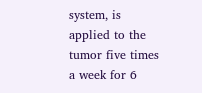system, is applied to the tumor five times a week for 6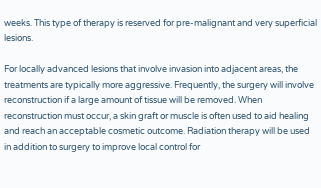weeks. This type of therapy is reserved for pre-malignant and very superficial lesions.

For locally advanced lesions that involve invasion into adjacent areas, the treatments are typically more aggressive. Frequently, the surgery will involve reconstruction if a large amount of tissue will be removed. When reconstruction must occur, a skin graft or muscle is often used to aid healing and reach an acceptable cosmetic outcome. Radiation therapy will be used in addition to surgery to improve local control for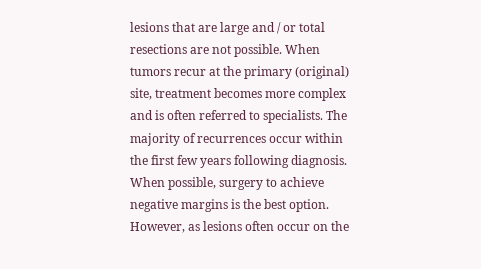lesions that are large and / or total resections are not possible. When tumors recur at the primary (original) site, treatment becomes more complex and is often referred to specialists. The majority of recurrences occur within the first few years following diagnosis. When possible, surgery to achieve negative margins is the best option. However, as lesions often occur on the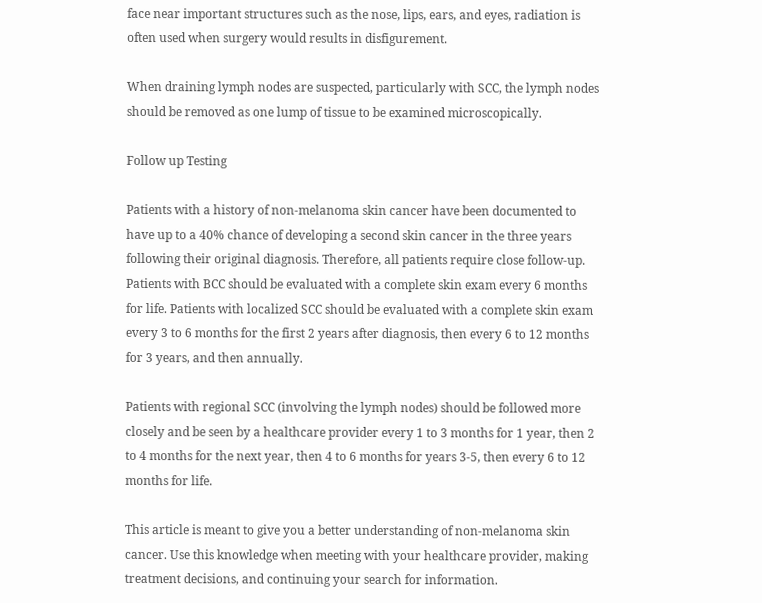face near important structures such as the nose, lips, ears, and eyes, radiation is often used when surgery would results in disfigurement.

When draining lymph nodes are suspected, particularly with SCC, the lymph nodes should be removed as one lump of tissue to be examined microscopically.

Follow up Testing

Patients with a history of non-melanoma skin cancer have been documented to have up to a 40% chance of developing a second skin cancer in the three years following their original diagnosis. Therefore, all patients require close follow-up. Patients with BCC should be evaluated with a complete skin exam every 6 months for life. Patients with localized SCC should be evaluated with a complete skin exam every 3 to 6 months for the first 2 years after diagnosis, then every 6 to 12 months for 3 years, and then annually.

Patients with regional SCC (involving the lymph nodes) should be followed more closely and be seen by a healthcare provider every 1 to 3 months for 1 year, then 2 to 4 months for the next year, then 4 to 6 months for years 3-5, then every 6 to 12 months for life.

This article is meant to give you a better understanding of non-melanoma skin cancer. Use this knowledge when meeting with your healthcare provider, making treatment decisions, and continuing your search for information.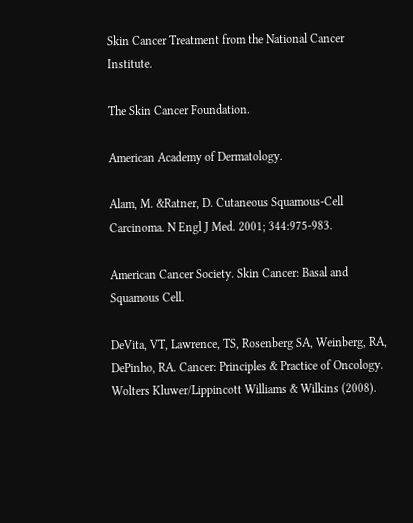Skin Cancer Treatment from the National Cancer Institute.

The Skin Cancer Foundation.

American Academy of Dermatology.

Alam, M. &Ratner, D. Cutaneous Squamous-Cell Carcinoma. N Engl J Med. 2001; 344:975-983.

American Cancer Society. Skin Cancer: Basal and Squamous Cell.

DeVita, VT, Lawrence, TS, Rosenberg SA, Weinberg, RA, DePinho, RA. Cancer: Principles & Practice of Oncology. Wolters Kluwer/Lippincott Williams & Wilkins (2008).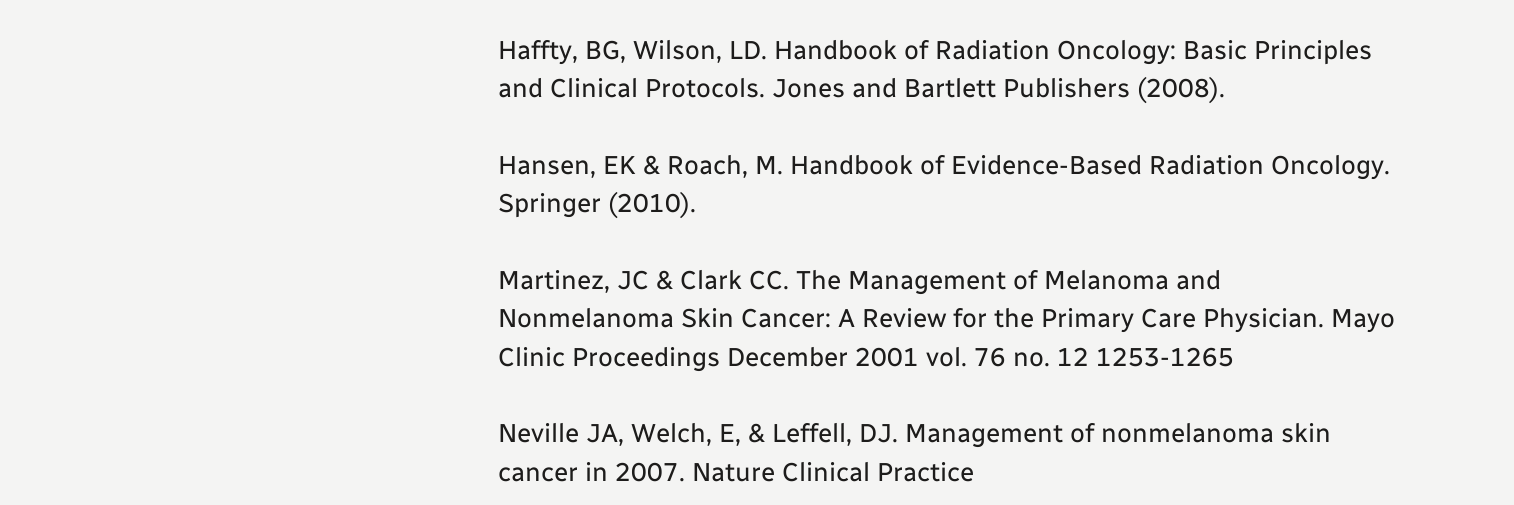Haffty, BG, Wilson, LD. Handbook of Radiation Oncology: Basic Principles and Clinical Protocols. Jones and Bartlett Publishers (2008).

Hansen, EK & Roach, M. Handbook of Evidence-Based Radiation Oncology. Springer (2010).

Martinez, JC & Clark CC. The Management of Melanoma and Nonmelanoma Skin Cancer: A Review for the Primary Care Physician. Mayo Clinic Proceedings December 2001 vol. 76 no. 12 1253-1265

Neville JA, Welch, E, & Leffell, DJ. Management of nonmelanoma skin cancer in 2007. Nature Clinical Practice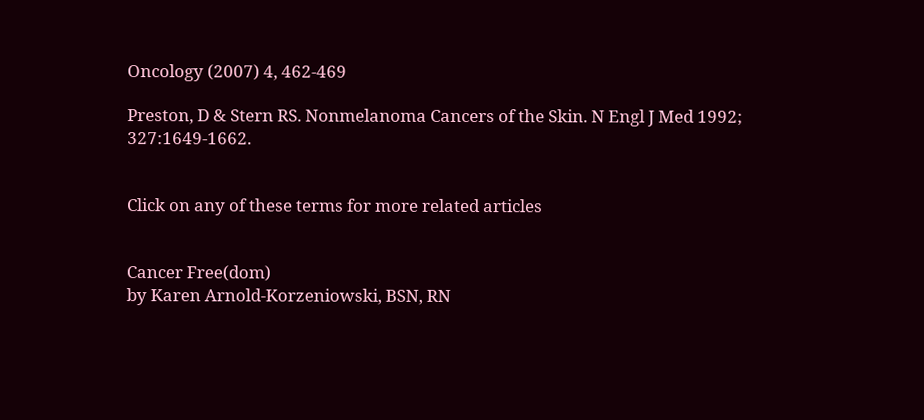Oncology (2007) 4, 462-469

Preston, D & Stern RS. Nonmelanoma Cancers of the Skin. N Engl J Med 1992; 327:1649-1662.


Click on any of these terms for more related articles


Cancer Free(dom)
by Karen Arnold-Korzeniowski, BSN, RN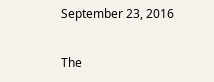September 23, 2016

The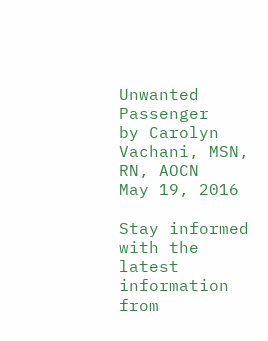Unwanted Passenger
by Carolyn Vachani, MSN, RN, AOCN
May 19, 2016

Stay informed with the latest information from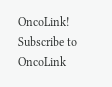OncoLink!   Subscribe to OncoLink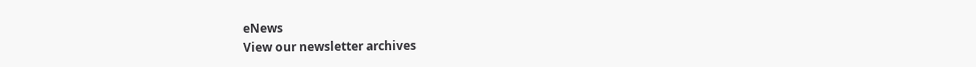eNews
View our newsletter archives